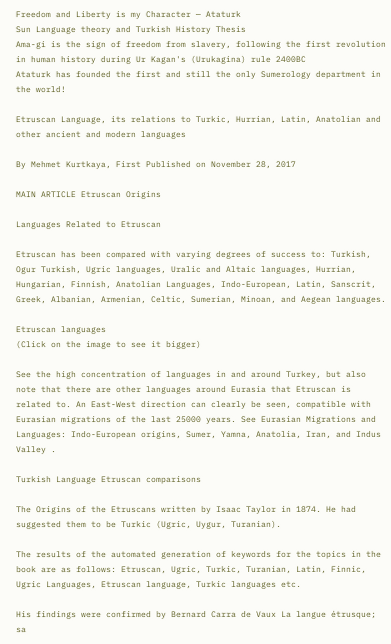Freedom and Liberty is my Character — Ataturk
Sun Language theory and Turkish History Thesis
Ama-gi is the sign of freedom from slavery, following the first revolution in human history during Ur Kagan's (Urukagina) rule 2400BC
Ataturk has founded the first and still the only Sumerology department in the world!

Etruscan Language, its relations to Turkic, Hurrian, Latin, Anatolian and other ancient and modern languages

By Mehmet Kurtkaya, First Published on November 28, 2017

MAIN ARTICLE Etruscan Origins

Languages Related to Etruscan

Etruscan has been compared with varying degrees of success to: Turkish, Ogur Turkish, Ugric languages, Uralic and Altaic languages, Hurrian, Hungarian, Finnish, Anatolian Languages, Indo-European, Latin, Sanscrit, Greek, Albanian, Armenian, Celtic, Sumerian, Minoan, and Aegean languages.

Etruscan languages
(Click on the image to see it bigger)

See the high concentration of languages in and around Turkey, but also note that there are other languages around Eurasia that Etruscan is related to. An East-West direction can clearly be seen, compatible with Eurasian migrations of the last 25000 years. See Eurasian Migrations and Languages: Indo-European origins, Sumer, Yamna, Anatolia, Iran, and Indus Valley .

Turkish Language Etruscan comparisons

The Origins of the Etruscans written by Isaac Taylor in 1874. He had suggested them to be Turkic (Ugric, Uygur, Turanian).

The results of the automated generation of keywords for the topics in the book are as follows: Etruscan, Ugric, Turkic, Turanian, Latin, Finnic, Ugric Languages, Etruscan language, Turkic languages etc.

His findings were confirmed by Bernard Carra de Vaux La langue étrusque; sa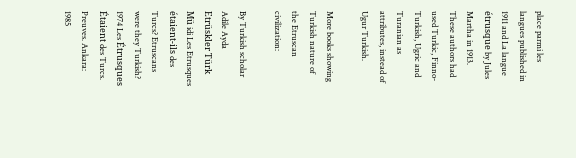place parmi les langues published in 1911 and La langue étrusque by Jules Martha in 1913. These authors had used Turkic, Finno-Turkish, Ugric and Turanian as attributes, instead of Ugur Turkish.

More books showing Turkish nature of the Etruscan civilization:

By Turkish scholar Adile Ayda Etrüskler Türk Mü idi Les Etrusques étaient-ils des Turcs? Etruscans were they Turkish? 1974 Les Étrusques Étaient des Turcs. Preuves. Ankara: 1985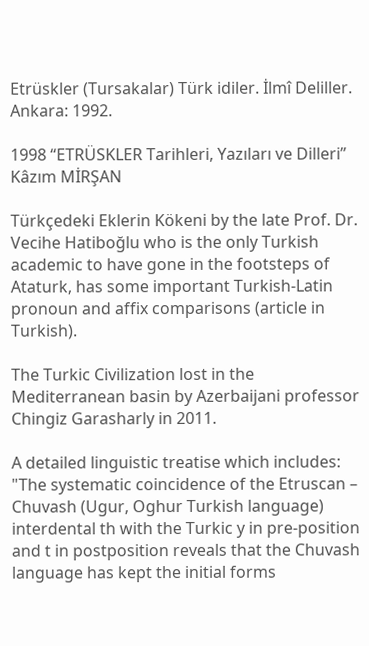Etrüskler (Tursakalar) Türk idiler. İlmî Deliller. Ankara: 1992.

1998 “ETRÜSKLER Tarihleri, Yazıları ve Dilleri” Kâzım MİRŞAN

Türkçedeki Eklerin Kökeni by the late Prof. Dr. Vecihe Hatiboğlu who is the only Turkish academic to have gone in the footsteps of Ataturk, has some important Turkish-Latin pronoun and affix comparisons (article in Turkish).

The Turkic Civilization lost in the Mediterranean basin by Azerbaijani professor Chingiz Garasharly in 2011.

A detailed linguistic treatise which includes: "The systematic coincidence of the Etruscan – Chuvash (Ugur, Oghur Turkish language) interdental th with the Turkic y in pre-position and t in postposition reveals that the Chuvash language has kept the initial forms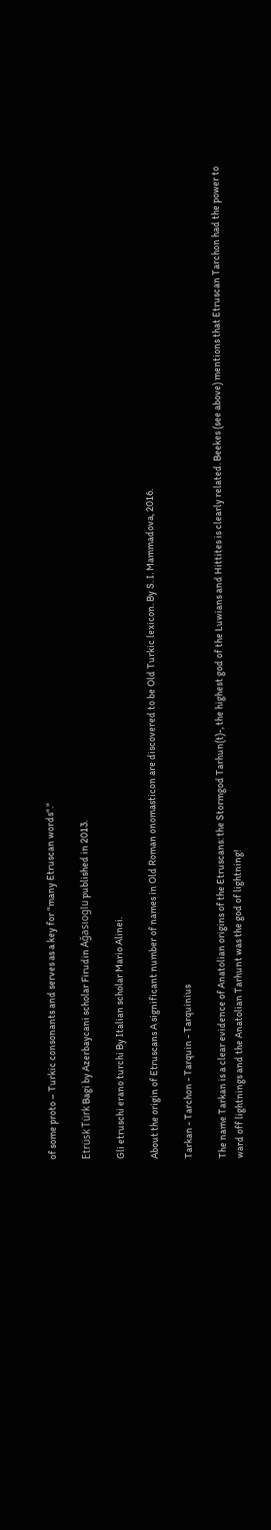of some proto – Turkic consonants and serves as a key for "many Etruscan words"."

Etrüsk Türk Bagi by Azerbaycani scholar Firudin Ağasıoglu published in 2013.

Gli etruschi erano turchi By Italian scholar Mario Alinei.

About the origin of Etruscans A significant number of names in Old Roman onomasticon are discovered to be Old Turkic lexicon. By S. I. Mammadova, 2016.

Tarkan - Tarchon - Tarquin - Tarquinius

The name Tarkan is a clear evidence of Anatolian origins of the Etruscans: the Stormgod Tarhun(t)-, the highest god of the Luwians and Hittites is clearly related. Beekes (see above) mentions that Etruscan Tarchon had the power to ward off lightnings and the Anatolian Tarhunt was the god of lightning!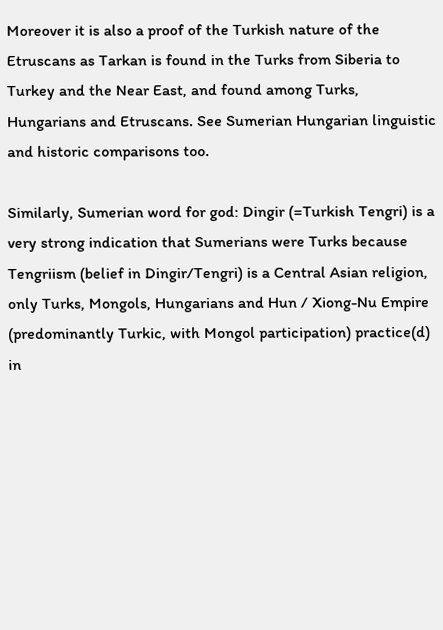Moreover it is also a proof of the Turkish nature of the Etruscans as Tarkan is found in the Turks from Siberia to Turkey and the Near East, and found among Turks, Hungarians and Etruscans. See Sumerian Hungarian linguistic and historic comparisons too.

Similarly, Sumerian word for god: Dingir (=Turkish Tengri) is a very strong indication that Sumerians were Turks because Tengriism (belief in Dingir/Tengri) is a Central Asian religion, only Turks, Mongols, Hungarians and Hun / Xiong-Nu Empire (predominantly Turkic, with Mongol participation) practice(d) in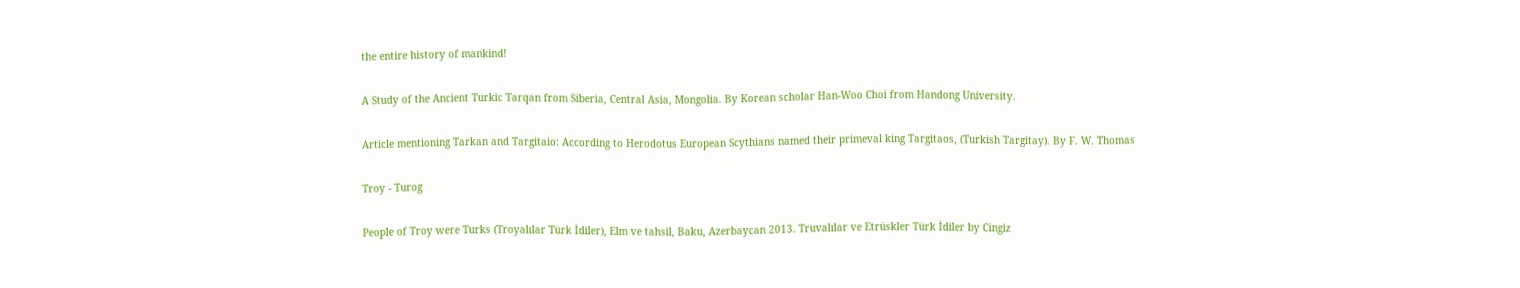the entire history of mankind!

A Study of the Ancient Turkic Tarqan from Siberia, Central Asia, Mongolia. By Korean scholar Han-Woo Choi from Handong University.

Article mentioning Tarkan and Targitaio: According to Herodotus European Scythians named their primeval king Targitaos, (Turkish Targitay). By F. W. Thomas

Troy - Turog

People of Troy were Turks (Troyalılar Türk İdiler), Elm ve tahsil, Baku, Azerbaycan 2013. Truvalılar ve Etrüskler Türk İdiler by Cingiz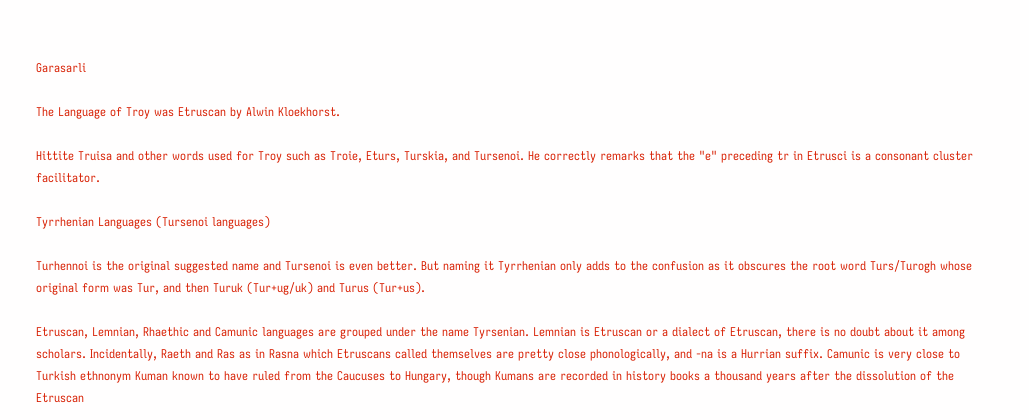Garasarli

The Language of Troy was Etruscan by Alwin Kloekhorst.

Hittite Truisa and other words used for Troy such as Troie, Eturs, Turskia, and Tursenoi. He correctly remarks that the "e" preceding tr in Etrusci is a consonant cluster facilitator.

Tyrrhenian Languages (Tursenoi languages)

Turhennoi is the original suggested name and Tursenoi is even better. But naming it Tyrrhenian only adds to the confusion as it obscures the root word Turs/Turogh whose original form was Tur, and then Turuk (Tur+ug/uk) and Turus (Tur+us).

Etruscan, Lemnian, Rhaethic and Camunic languages are grouped under the name Tyrsenian. Lemnian is Etruscan or a dialect of Etruscan, there is no doubt about it among scholars. Incidentally, Raeth and Ras as in Rasna which Etruscans called themselves are pretty close phonologically, and -na is a Hurrian suffix. Camunic is very close to Turkish ethnonym Kuman known to have ruled from the Caucuses to Hungary, though Kumans are recorded in history books a thousand years after the dissolution of the Etruscan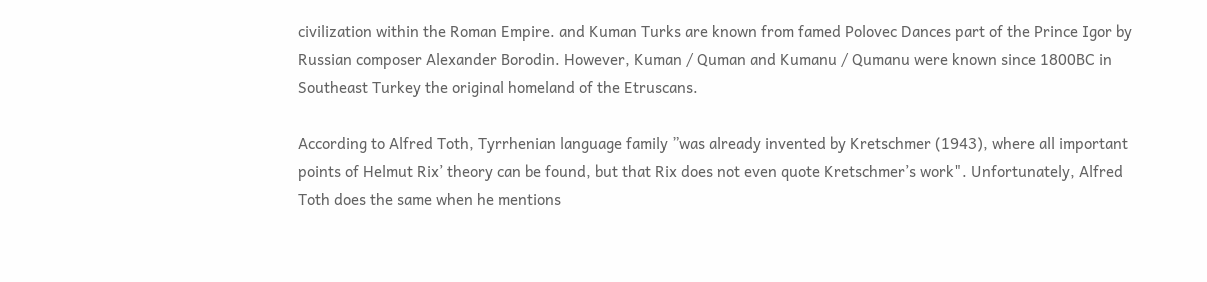civilization within the Roman Empire. and Kuman Turks are known from famed Polovec Dances part of the Prince Igor by Russian composer Alexander Borodin. However, Kuman / Quman and Kumanu / Qumanu were known since 1800BC in Southeast Turkey the original homeland of the Etruscans.

According to Alfred Toth, Tyrrhenian language family ”was already invented by Kretschmer (1943), where all important points of Helmut Rix’ theory can be found, but that Rix does not even quote Kretschmer’s work". Unfortunately, Alfred Toth does the same when he mentions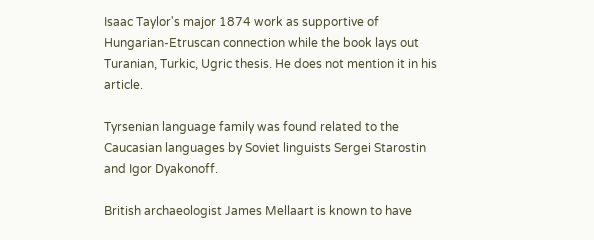Isaac Taylor's major 1874 work as supportive of Hungarian-Etruscan connection while the book lays out Turanian, Turkic, Ugric thesis. He does not mention it in his article.

Tyrsenian language family was found related to the Caucasian languages by Soviet linguists Sergei Starostin and Igor Dyakonoff.

British archaeologist James Mellaart is known to have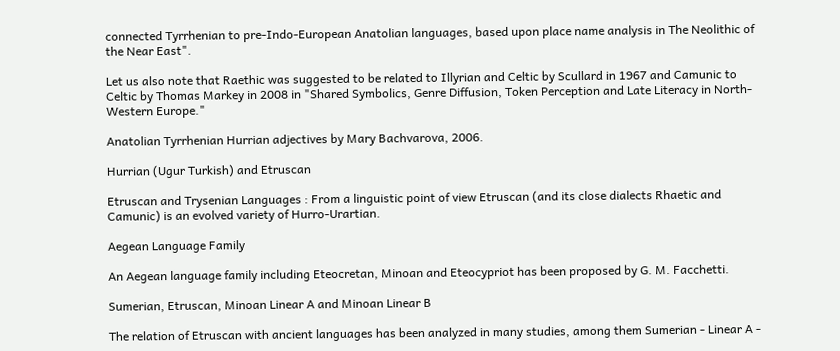connected Tyrrhenian to pre-Indo-European Anatolian languages, based upon place name analysis in The Neolithic of the Near East".

Let us also note that Raethic was suggested to be related to Illyrian and Celtic by Scullard in 1967 and Camunic to Celtic by Thomas Markey in 2008 in "Shared Symbolics, Genre Diffusion, Token Perception and Late Literacy in North-Western Europe."

Anatolian Tyrrhenian Hurrian adjectives by Mary Bachvarova, 2006.

Hurrian (Ugur Turkish) and Etruscan

Etruscan and Trysenian Languages : From a linguistic point of view Etruscan (and its close dialects Rhaetic and Camunic) is an evolved variety of Hurro-Urartian.

Aegean Language Family

An Aegean language family including Eteocretan, Minoan and Eteocypriot has been proposed by G. M. Facchetti.

Sumerian, Etruscan, Minoan Linear A and Minoan Linear B

The relation of Etruscan with ancient languages has been analyzed in many studies, among them Sumerian - Linear A -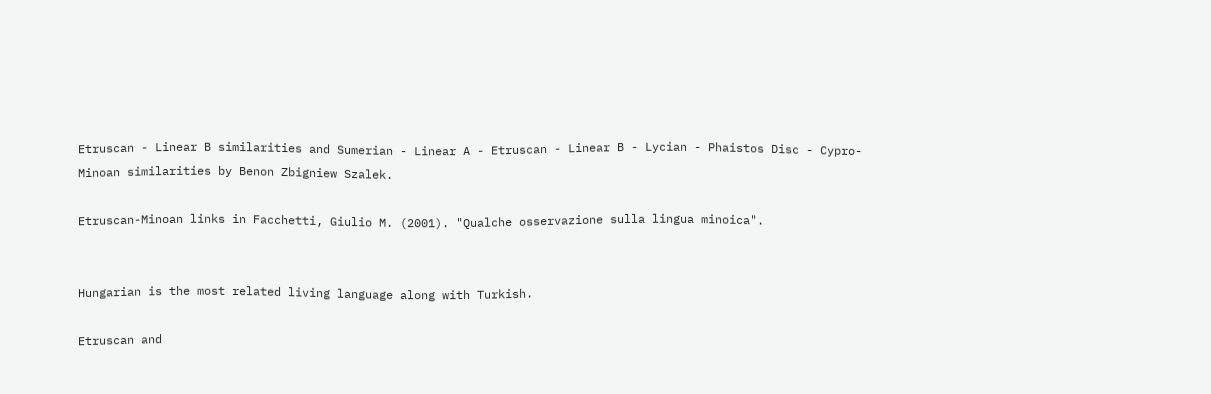Etruscan - Linear B similarities and Sumerian - Linear A - Etruscan - Linear B - Lycian - Phaistos Disc - Cypro-Minoan similarities by Benon Zbigniew Szalek.

Etruscan-Minoan links in Facchetti, Giulio M. (2001). "Qualche osservazione sulla lingua minoica".


Hungarian is the most related living language along with Turkish.

Etruscan and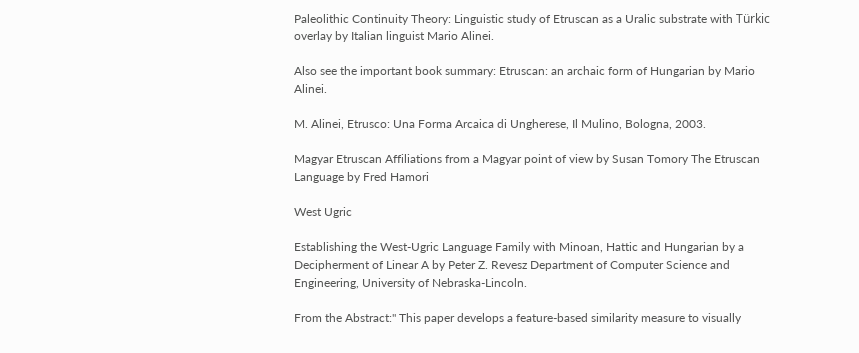Paleolithic Continuity Theory: Linguistic study of Etruscan as a Uralic substrate with Türkic overlay by Italian linguist Mario Alinei.

Also see the important book summary: Etruscan: an archaic form of Hungarian by Mario Alinei.

M. Alinei, Etrusco: Una Forma Arcaica di Ungherese, Il Mulino, Bologna, 2003.

Magyar Etruscan Affiliations from a Magyar point of view by Susan Tomory The Etruscan Language by Fred Hamori

West Ugric

Establishing the West-Ugric Language Family with Minoan, Hattic and Hungarian by a Decipherment of Linear A by Peter Z. Revesz Department of Computer Science and Engineering, University of Nebraska-Lincoln.

From the Abstract:" This paper develops a feature-based similarity measure to visually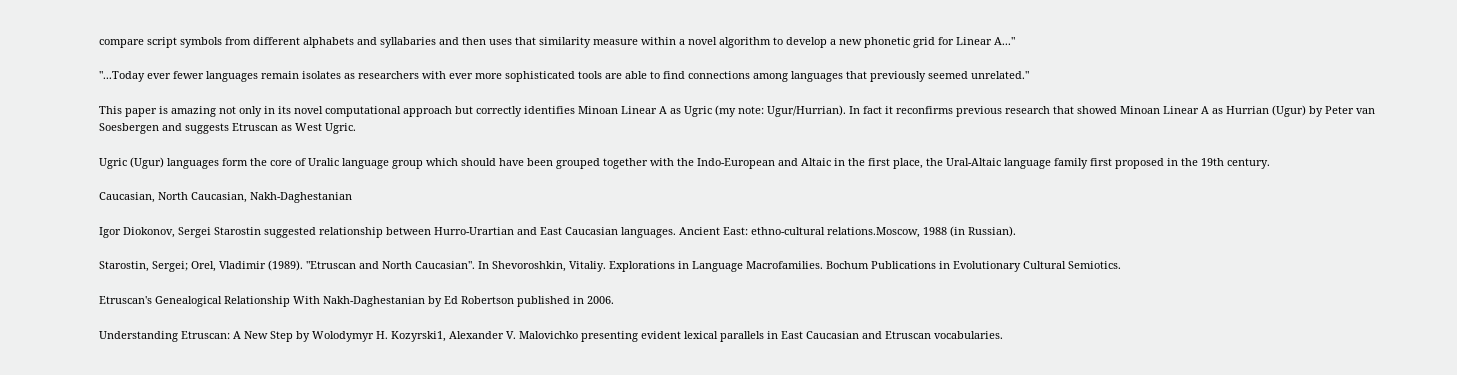compare script symbols from different alphabets and syllabaries and then uses that similarity measure within a novel algorithm to develop a new phonetic grid for Linear A..."

"...Today ever fewer languages remain isolates as researchers with ever more sophisticated tools are able to find connections among languages that previously seemed unrelated."

This paper is amazing not only in its novel computational approach but correctly identifies Minoan Linear A as Ugric (my note: Ugur/Hurrian). In fact it reconfirms previous research that showed Minoan Linear A as Hurrian (Ugur) by Peter van Soesbergen and suggests Etruscan as West Ugric.

Ugric (Ugur) languages form the core of Uralic language group which should have been grouped together with the Indo-European and Altaic in the first place, the Ural-Altaic language family first proposed in the 19th century.

Caucasian, North Caucasian, Nakh-Daghestanian

Igor Diokonov, Sergei Starostin suggested relationship between Hurro-Urartian and East Caucasian languages. Ancient East: ethno-cultural relations.Moscow, 1988 (in Russian).

Starostin, Sergei; Orel, Vladimir (1989). "Etruscan and North Caucasian". In Shevoroshkin, Vitaliy. Explorations in Language Macrofamilies. Bochum Publications in Evolutionary Cultural Semiotics.

Etruscan's Genealogical Relationship With Nakh-Daghestanian by Ed Robertson published in 2006.

Understanding Etruscan: A New Step by Wolodymyr H. Kozyrski1, Alexander V. Malovichko presenting evident lexical parallels in East Caucasian and Etruscan vocabularies.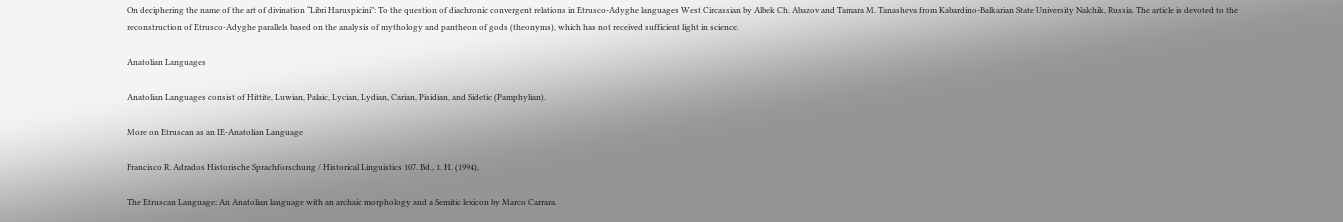On deciphering the name of the art of divination “Libri Haruspicini”: To the question of diachronic convergent relations in Etrusco-Adyghe languages West Circassian by Albek Ch. Abazov and Tamara M. Tanasheva from Kabardino-Balkarian State University Nalchik, Russia. The article is devoted to the reconstruction of Etrusco-Adyghe parallels based on the analysis of mythology and pantheon of gods (theonyms), which has not received sufficient light in science.

Anatolian Languages

Anatolian Languages consist of Hittite, Luwian, Palaic, Lycian, Lydian, Carian, Pisidian, and Sidetic (Pamphylian).

More on Etruscan as an IE-Anatolian Language

Francisco R. Adrados Historische Sprachforschung / Historical Linguistics 107. Bd., 1. H. (1994),

The Etruscan Language: An Anatolian language with an archaic morphology and a Semitic lexicon by Marco Carrara.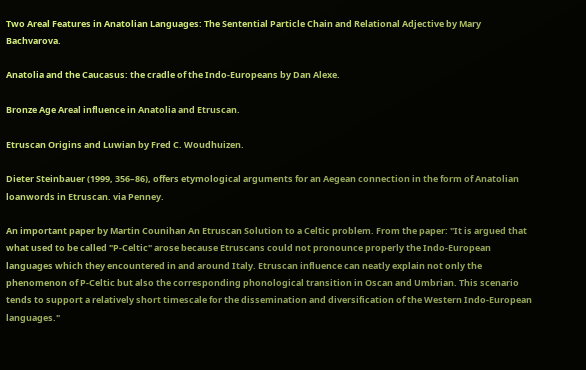Two Areal Features in Anatolian Languages: The Sentential Particle Chain and Relational Adjective by Mary Bachvarova.

Anatolia and the Caucasus: the cradle of the Indo-Europeans by Dan Alexe.

Bronze Age Areal influence in Anatolia and Etruscan.

Etruscan Origins and Luwian by Fred C. Woudhuizen.

Dieter Steinbauer (1999, 356–86), offers etymological arguments for an Aegean connection in the form of Anatolian loanwords in Etruscan. via Penney.

An important paper by Martin Counihan An Etruscan Solution to a Celtic problem. From the paper: "It is argued that what used to be called "P-Celtic" arose because Etruscans could not pronounce properly the Indo-European languages which they encountered in and around Italy. Etruscan influence can neatly explain not only the phenomenon of P-Celtic but also the corresponding phonological transition in Oscan and Umbrian. This scenario tends to support a relatively short timescale for the dissemination and diversification of the Western Indo-European languages."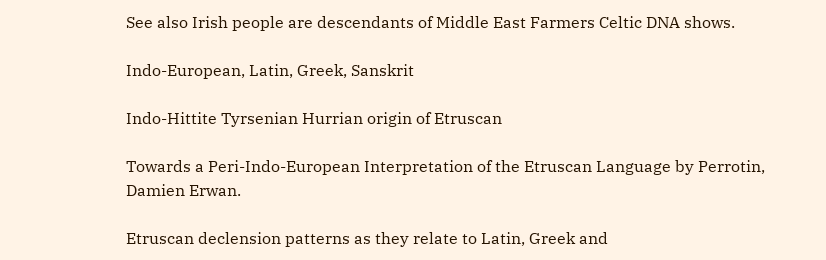See also Irish people are descendants of Middle East Farmers Celtic DNA shows.

Indo-European, Latin, Greek, Sanskrit

Indo-Hittite Tyrsenian Hurrian origin of Etruscan

Towards a Peri-Indo-European Interpretation of the Etruscan Language by Perrotin, Damien Erwan.

Etruscan declension patterns as they relate to Latin, Greek and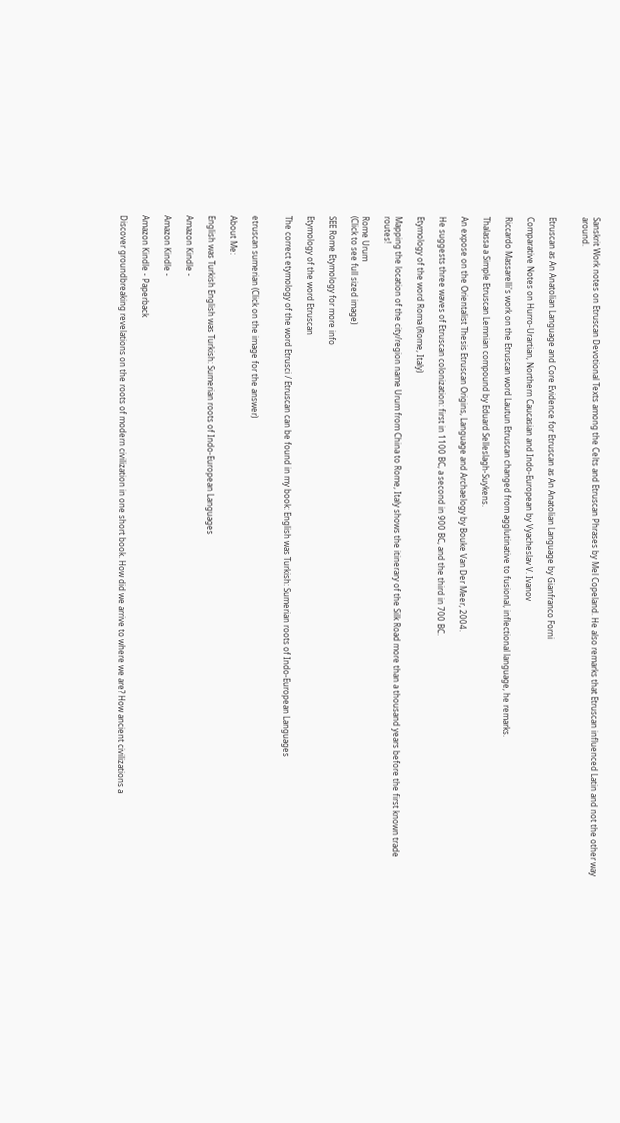Sanskrit Work notes on Etruscan Devotional Texts among the Celts and Etruscan Phrases by Mel Copeland. He also remarks that Etruscan influenced Latin and not the other way around.


Etruscan as An Anatolian Language and Core Evidence for Etruscan as An Anatolian Language by Gianfranco Forni

Comparative Notes on Hurro-Urartian, Northern Caucasian and Indo-European by Vyacheslav V. Ivanov

Riccardo Massarelli's work on the Etruscan word Lautun Etruscan changed from agglutinative to fusional, inflectional language, he remarks.

Thalassa a Simple Etruscan Lemnian compound by Eduard Selleslagh-Suykens.

An expose on the Orientalist Thesis Etruscan Origins, Language and Archaelogy by Bouke Van Der Meer, 2004.

He suggests three waves of Etruscan colonization: first in 1100 BC, a second in 900 BC, and the third in 700 BC.

Etymology of the word Roma (Rome, Italy)

Mapping the location of the city/region name Urum from China to Rome, Italy shows the itinerary of the Silk Road more than a thousand years before the first known trade routes!

Rome Urum
(Click to see full sized image)

SEE Rome Etymology for more info

Etymology of the word Etruscan

The correct etymology of the word Etrusci / Etruscan can be found in my book: English was Turkish: Sumerian roots of Indo-European Languages


etruscan sumerian (Click on the image for the answer)

About Me:

English was Turkish English was Turkish: Sumerian roots of Indo-European Languages

Amazon Kindle -

Amazon Kindle -

Amazon Kindle - Paperback

Discover groundbreaking revelations on the roots of modern civilization in one short book. How did we arrive to where we are? How ancient civilizations a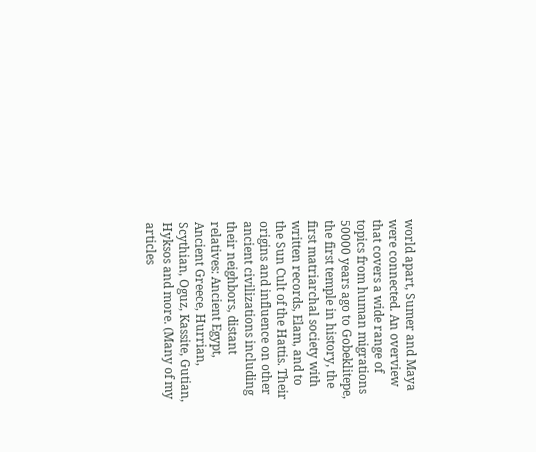world apart, Sumer and Maya were connected. An overview that covers a wide range of topics from human migrations 50000 years ago to Gobeklitepe, the first temple in history, the first matriarchal society with written records, Elam, and to the Sun Cult of the Hattis. Their origins and influence on other ancient civilizations including their neighbors, distant relatives: Ancient Egypt, Ancient Greece, Hurrian, Scythian, Oguz, Kassite, Gutian, Hyksos and more. (Many of my articles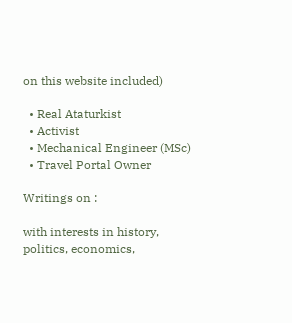on this website included)

  • Real Ataturkist
  • Activist
  • Mechanical Engineer (MSc)
  • Travel Portal Owner

Writings on :

with interests in history, politics, economics,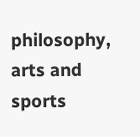philosophy, arts and sports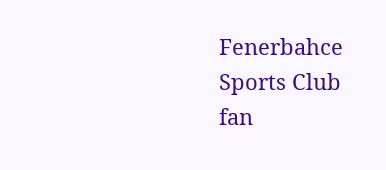Fenerbahce Sports Club fan